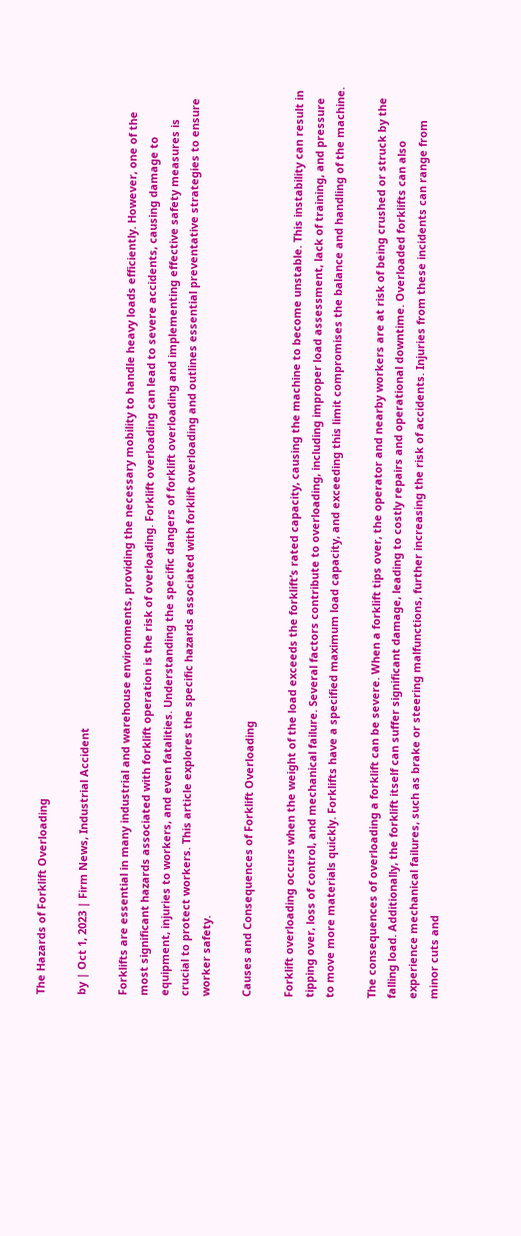The Hazards of Forklift Overloading

by | Oct 1, 2023 | Firm News, Industrial Accident

Forklifts are essential in many industrial and warehouse environments, providing the necessary mobility to handle heavy loads efficiently. However, one of the most significant hazards associated with forklift operation is the risk of overloading. Forklift overloading can lead to severe accidents, causing damage to equipment, injuries to workers, and even fatalities. Understanding the specific dangers of forklift overloading and implementing effective safety measures is crucial to protect workers. This article explores the specific hazards associated with forklift overloading and outlines essential preventative strategies to ensure worker safety.

Causes and Consequences of Forklift Overloading

Forklift overloading occurs when the weight of the load exceeds the forklift’s rated capacity, causing the machine to become unstable. This instability can result in tipping over, loss of control, and mechanical failure. Several factors contribute to overloading, including improper load assessment, lack of training, and pressure to move more materials quickly. Forklifts have a specified maximum load capacity, and exceeding this limit compromises the balance and handling of the machine.

The consequences of overloading a forklift can be severe. When a forklift tips over, the operator and nearby workers are at risk of being crushed or struck by the falling load. Additionally, the forklift itself can suffer significant damage, leading to costly repairs and operational downtime. Overloaded forklifts can also experience mechanical failures, such as brake or steering malfunctions, further increasing the risk of accidents. Injuries from these incidents can range from minor cuts and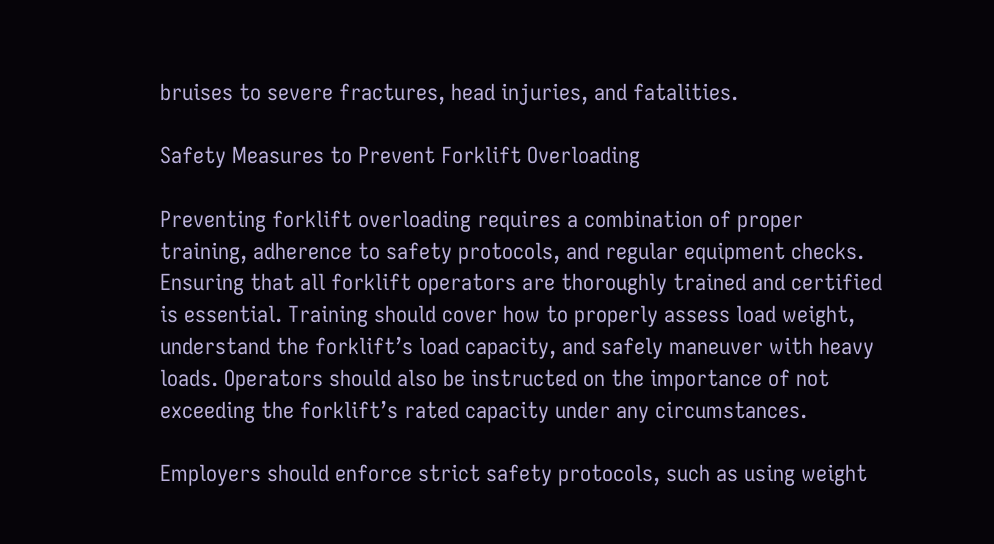bruises to severe fractures, head injuries, and fatalities.

Safety Measures to Prevent Forklift Overloading

Preventing forklift overloading requires a combination of proper training, adherence to safety protocols, and regular equipment checks. Ensuring that all forklift operators are thoroughly trained and certified is essential. Training should cover how to properly assess load weight, understand the forklift’s load capacity, and safely maneuver with heavy loads. Operators should also be instructed on the importance of not exceeding the forklift’s rated capacity under any circumstances.

Employers should enforce strict safety protocols, such as using weight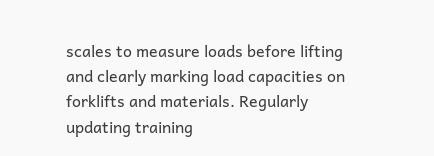scales to measure loads before lifting and clearly marking load capacities on forklifts and materials. Regularly updating training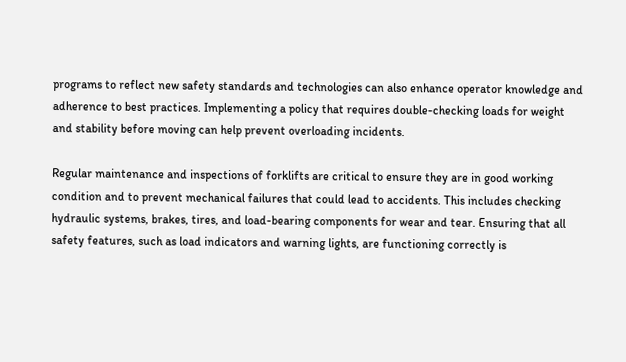programs to reflect new safety standards and technologies can also enhance operator knowledge and adherence to best practices. Implementing a policy that requires double-checking loads for weight and stability before moving can help prevent overloading incidents.

Regular maintenance and inspections of forklifts are critical to ensure they are in good working condition and to prevent mechanical failures that could lead to accidents. This includes checking hydraulic systems, brakes, tires, and load-bearing components for wear and tear. Ensuring that all safety features, such as load indicators and warning lights, are functioning correctly is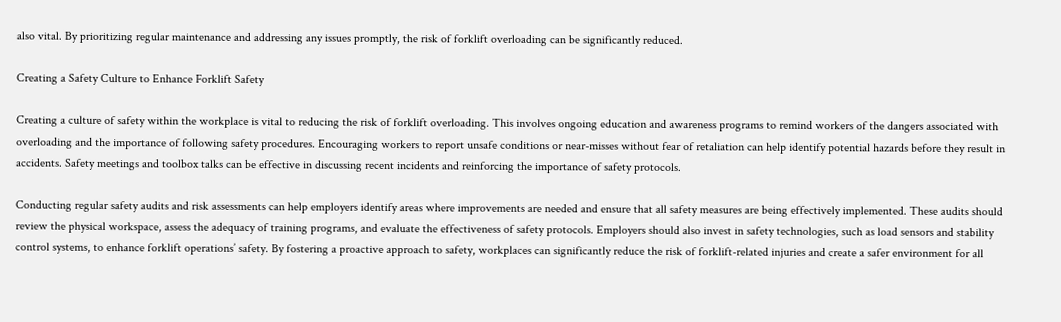also vital. By prioritizing regular maintenance and addressing any issues promptly, the risk of forklift overloading can be significantly reduced.

Creating a Safety Culture to Enhance Forklift Safety

Creating a culture of safety within the workplace is vital to reducing the risk of forklift overloading. This involves ongoing education and awareness programs to remind workers of the dangers associated with overloading and the importance of following safety procedures. Encouraging workers to report unsafe conditions or near-misses without fear of retaliation can help identify potential hazards before they result in accidents. Safety meetings and toolbox talks can be effective in discussing recent incidents and reinforcing the importance of safety protocols.

Conducting regular safety audits and risk assessments can help employers identify areas where improvements are needed and ensure that all safety measures are being effectively implemented. These audits should review the physical workspace, assess the adequacy of training programs, and evaluate the effectiveness of safety protocols. Employers should also invest in safety technologies, such as load sensors and stability control systems, to enhance forklift operations’ safety. By fostering a proactive approach to safety, workplaces can significantly reduce the risk of forklift-related injuries and create a safer environment for all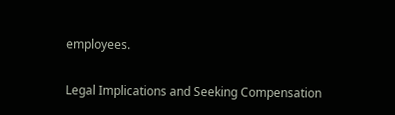employees.

Legal Implications and Seeking Compensation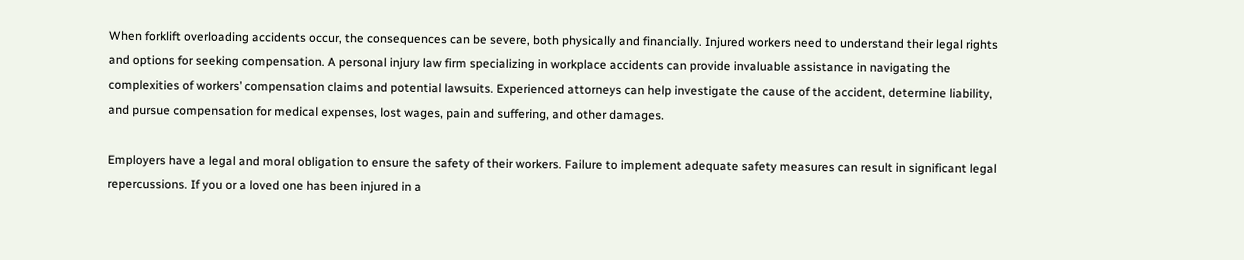When forklift overloading accidents occur, the consequences can be severe, both physically and financially. Injured workers need to understand their legal rights and options for seeking compensation. A personal injury law firm specializing in workplace accidents can provide invaluable assistance in navigating the complexities of workers’ compensation claims and potential lawsuits. Experienced attorneys can help investigate the cause of the accident, determine liability, and pursue compensation for medical expenses, lost wages, pain and suffering, and other damages.

Employers have a legal and moral obligation to ensure the safety of their workers. Failure to implement adequate safety measures can result in significant legal repercussions. If you or a loved one has been injured in a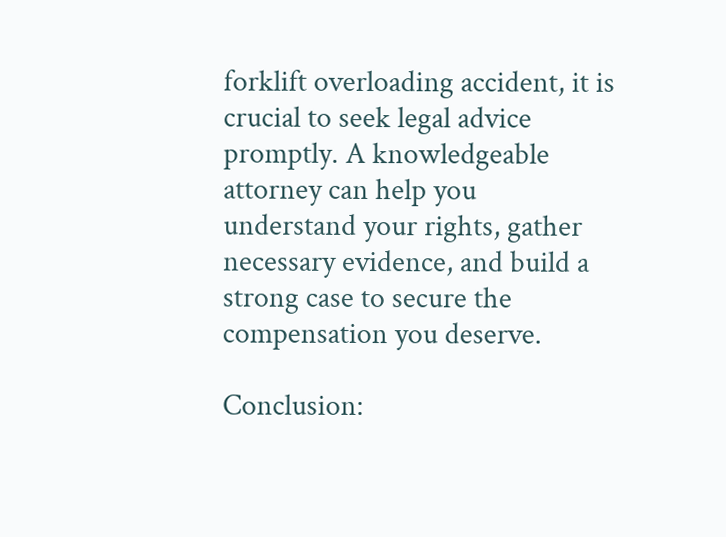forklift overloading accident, it is crucial to seek legal advice promptly. A knowledgeable attorney can help you understand your rights, gather necessary evidence, and build a strong case to secure the compensation you deserve.

Conclusion: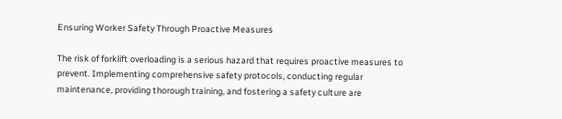Ensuring Worker Safety Through Proactive Measures

The risk of forklift overloading is a serious hazard that requires proactive measures to prevent. Implementing comprehensive safety protocols, conducting regular maintenance, providing thorough training, and fostering a safety culture are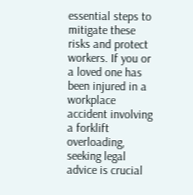essential steps to mitigate these risks and protect workers. If you or a loved one has been injured in a workplace accident involving a forklift overloading, seeking legal advice is crucial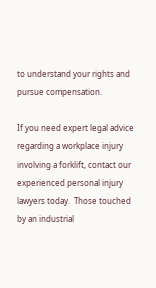to understand your rights and pursue compensation.

If you need expert legal advice regarding a workplace injury involving a forklift, contact our experienced personal injury lawyers today.  Those touched by an industrial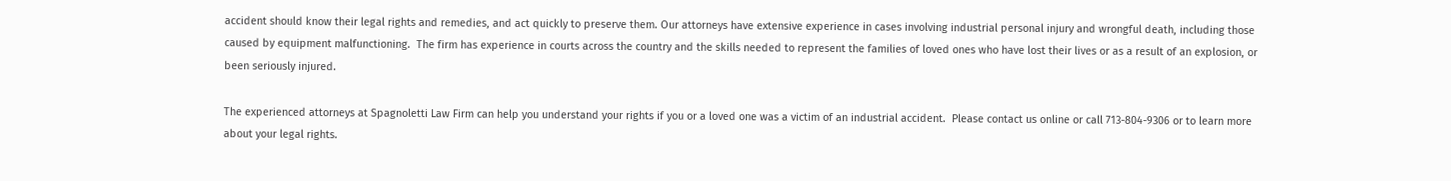accident should know their legal rights and remedies, and act quickly to preserve them. Our attorneys have extensive experience in cases involving industrial personal injury and wrongful death, including those caused by equipment malfunctioning.  The firm has experience in courts across the country and the skills needed to represent the families of loved ones who have lost their lives or as a result of an explosion, or been seriously injured.

The experienced attorneys at Spagnoletti Law Firm can help you understand your rights if you or a loved one was a victim of an industrial accident.  Please contact us online or call 713-804-9306 or to learn more about your legal rights.